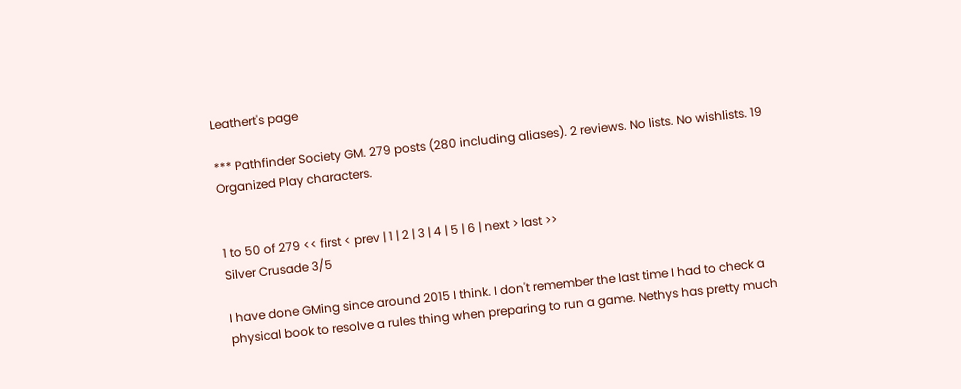Leathert's page

*** Pathfinder Society GM. 279 posts (280 including aliases). 2 reviews. No lists. No wishlists. 19 Organized Play characters.


1 to 50 of 279 << first < prev | 1 | 2 | 3 | 4 | 5 | 6 | next > last >>
Silver Crusade 3/5

I have done GMing since around 2015 I think. I don't remember the last time I had to check a physical book to resolve a rules thing when preparing to run a game. Nethys has pretty much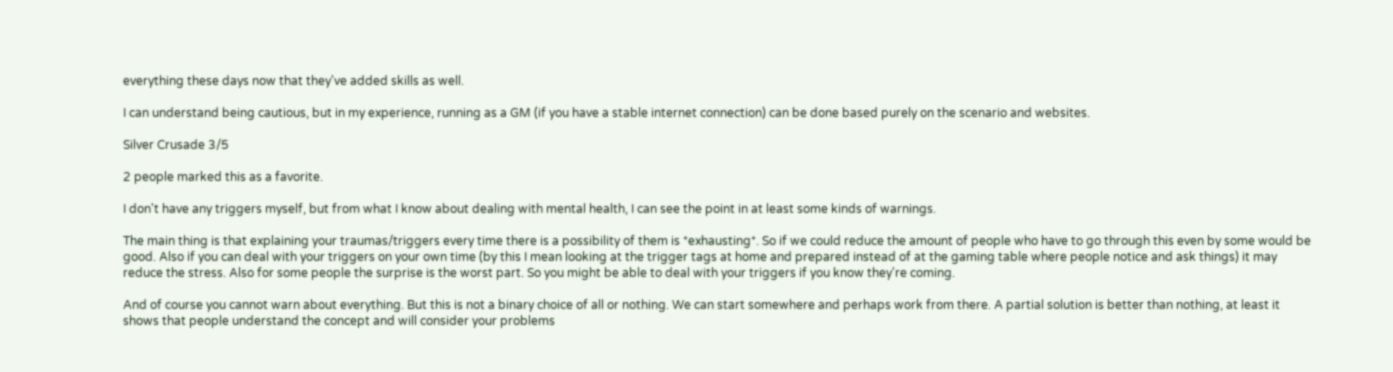everything these days now that they've added skills as well.

I can understand being cautious, but in my experience, running as a GM (if you have a stable internet connection) can be done based purely on the scenario and websites.

Silver Crusade 3/5

2 people marked this as a favorite.

I don't have any triggers myself, but from what I know about dealing with mental health, I can see the point in at least some kinds of warnings.

The main thing is that explaining your traumas/triggers every time there is a possibility of them is *exhausting*. So if we could reduce the amount of people who have to go through this even by some would be good. Also if you can deal with your triggers on your own time (by this I mean looking at the trigger tags at home and prepared instead of at the gaming table where people notice and ask things) it may reduce the stress. Also for some people the surprise is the worst part. So you might be able to deal with your triggers if you know they're coming.

And of course you cannot warn about everything. But this is not a binary choice of all or nothing. We can start somewhere and perhaps work from there. A partial solution is better than nothing, at least it shows that people understand the concept and will consider your problems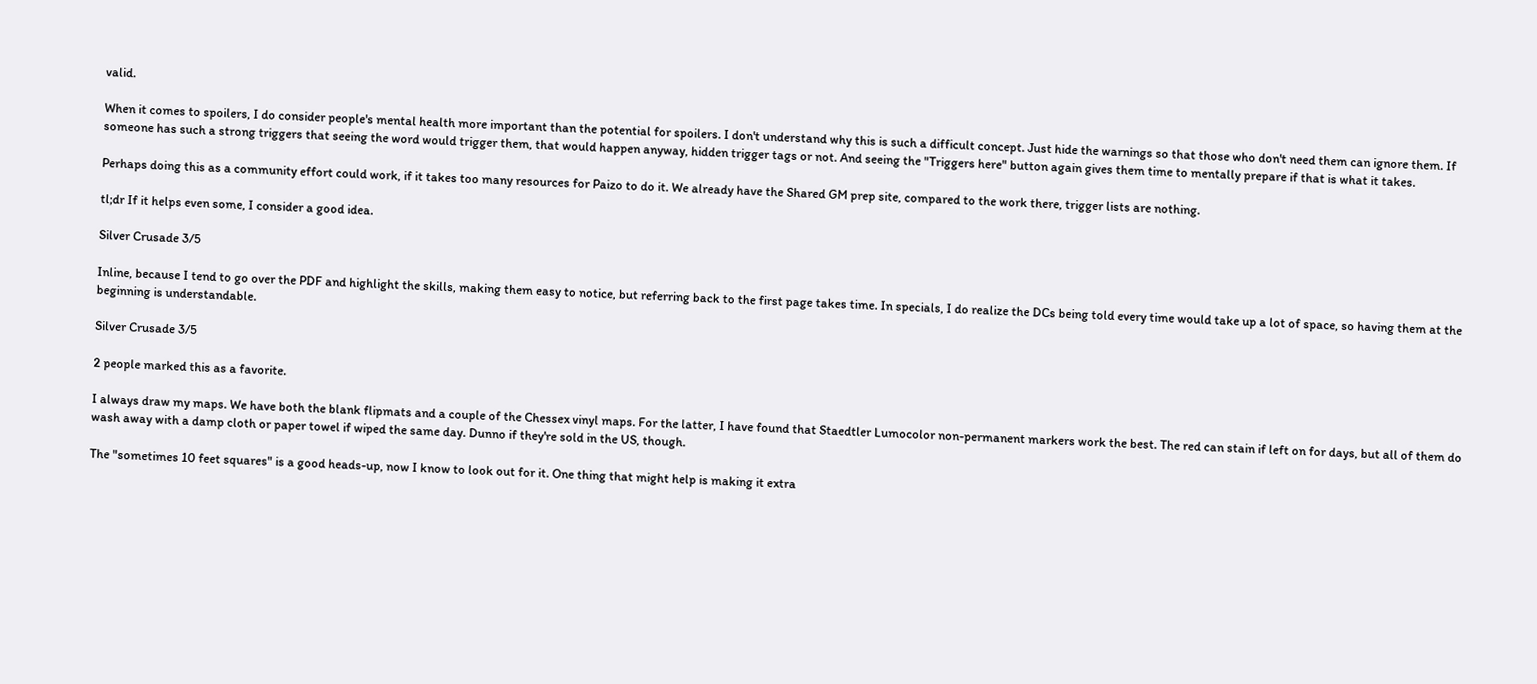valid.

When it comes to spoilers, I do consider people's mental health more important than the potential for spoilers. I don't understand why this is such a difficult concept. Just hide the warnings so that those who don't need them can ignore them. If someone has such a strong triggers that seeing the word would trigger them, that would happen anyway, hidden trigger tags or not. And seeing the "Triggers here" button again gives them time to mentally prepare if that is what it takes.

Perhaps doing this as a community effort could work, if it takes too many resources for Paizo to do it. We already have the Shared GM prep site, compared to the work there, trigger lists are nothing.

tl;dr If it helps even some, I consider a good idea.

Silver Crusade 3/5

Inline, because I tend to go over the PDF and highlight the skills, making them easy to notice, but referring back to the first page takes time. In specials, I do realize the DCs being told every time would take up a lot of space, so having them at the beginning is understandable.

Silver Crusade 3/5

2 people marked this as a favorite.

I always draw my maps. We have both the blank flipmats and a couple of the Chessex vinyl maps. For the latter, I have found that Staedtler Lumocolor non-permanent markers work the best. The red can stain if left on for days, but all of them do wash away with a damp cloth or paper towel if wiped the same day. Dunno if they're sold in the US, though.

The "sometimes 10 feet squares" is a good heads-up, now I know to look out for it. One thing that might help is making it extra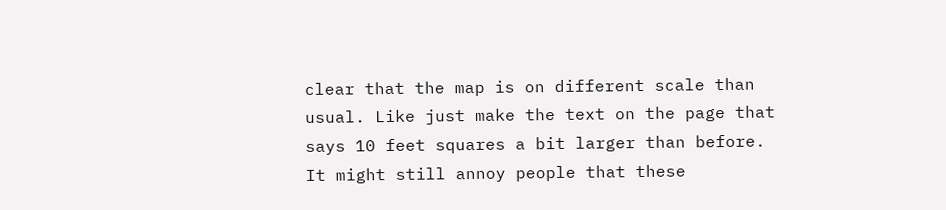clear that the map is on different scale than usual. Like just make the text on the page that says 10 feet squares a bit larger than before. It might still annoy people that these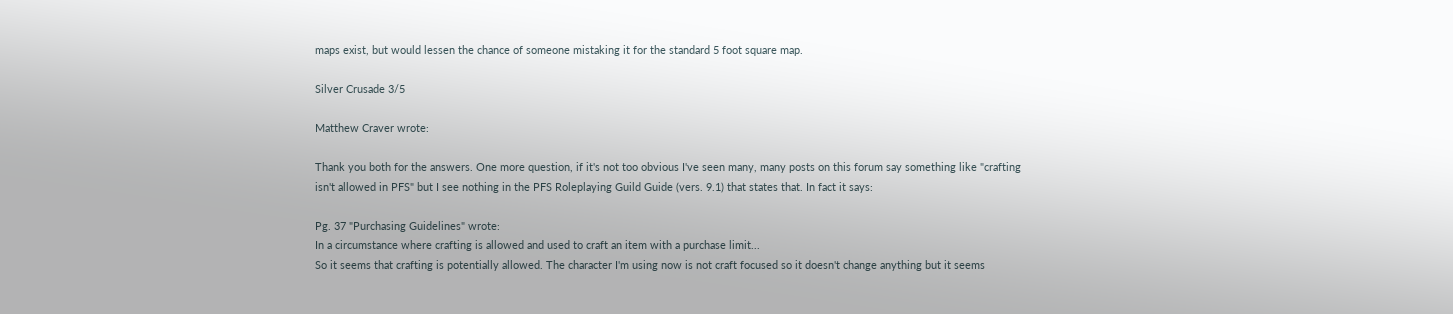maps exist, but would lessen the chance of someone mistaking it for the standard 5 foot square map.

Silver Crusade 3/5

Matthew Craver wrote:

Thank you both for the answers. One more question, if it's not too obvious I've seen many, many posts on this forum say something like "crafting isn't allowed in PFS" but I see nothing in the PFS Roleplaying Guild Guide (vers. 9.1) that states that. In fact it says:

Pg. 37 "Purchasing Guidelines" wrote:
In a circumstance where crafting is allowed and used to craft an item with a purchase limit...
So it seems that crafting is potentially allowed. The character I'm using now is not craft focused so it doesn't change anything but it seems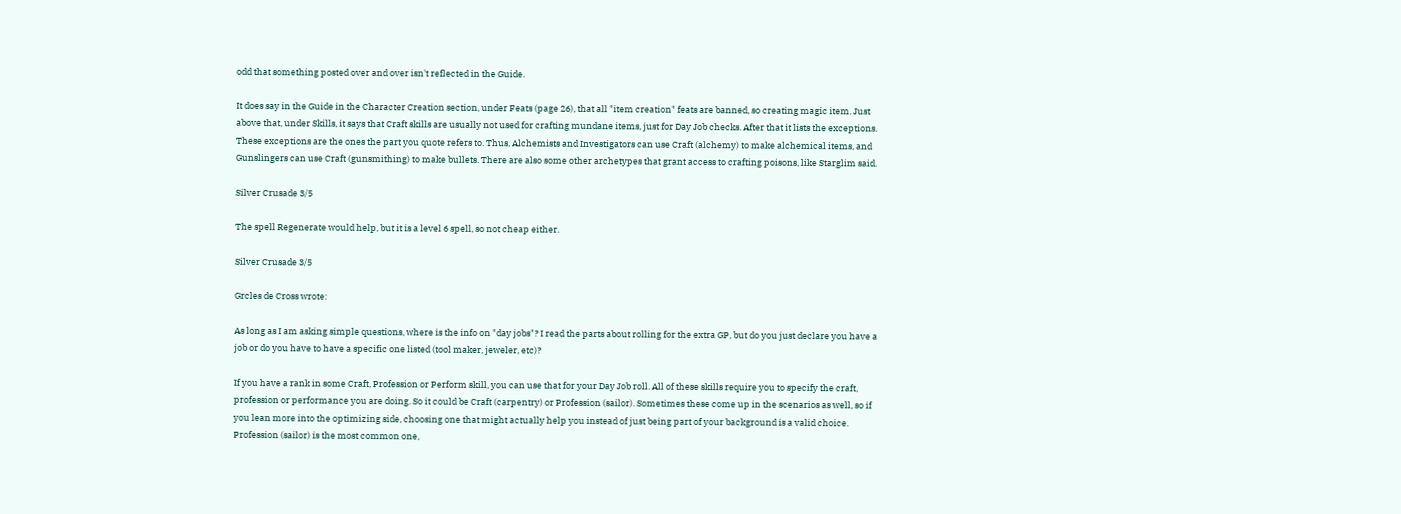odd that something posted over and over isn't reflected in the Guide.

It does say in the Guide in the Character Creation section, under Feats (page 26), that all "item creation" feats are banned, so creating magic item. Just above that, under Skills, it says that Craft skills are usually not used for crafting mundane items, just for Day Job checks. After that it lists the exceptions. These exceptions are the ones the part you quote refers to. Thus, Alchemists and Investigators can use Craft (alchemy) to make alchemical items, and Gunslingers can use Craft (gunsmithing) to make bullets. There are also some other archetypes that grant access to crafting poisons, like Starglim said.

Silver Crusade 3/5

The spell Regenerate would help, but it is a level 6 spell, so not cheap either.

Silver Crusade 3/5

Grcles de Cross wrote:

As long as I am asking simple questions, where is the info on "day jobs"? I read the parts about rolling for the extra GP, but do you just declare you have a job or do you have to have a specific one listed (tool maker, jeweler, etc)?

If you have a rank in some Craft, Profession or Perform skill, you can use that for your Day Job roll. All of these skills require you to specify the craft, profession or performance you are doing. So it could be Craft (carpentry) or Profession (sailor). Sometimes these come up in the scenarios as well, so if you lean more into the optimizing side, choosing one that might actually help you instead of just being part of your background is a valid choice. Profession (sailor) is the most common one,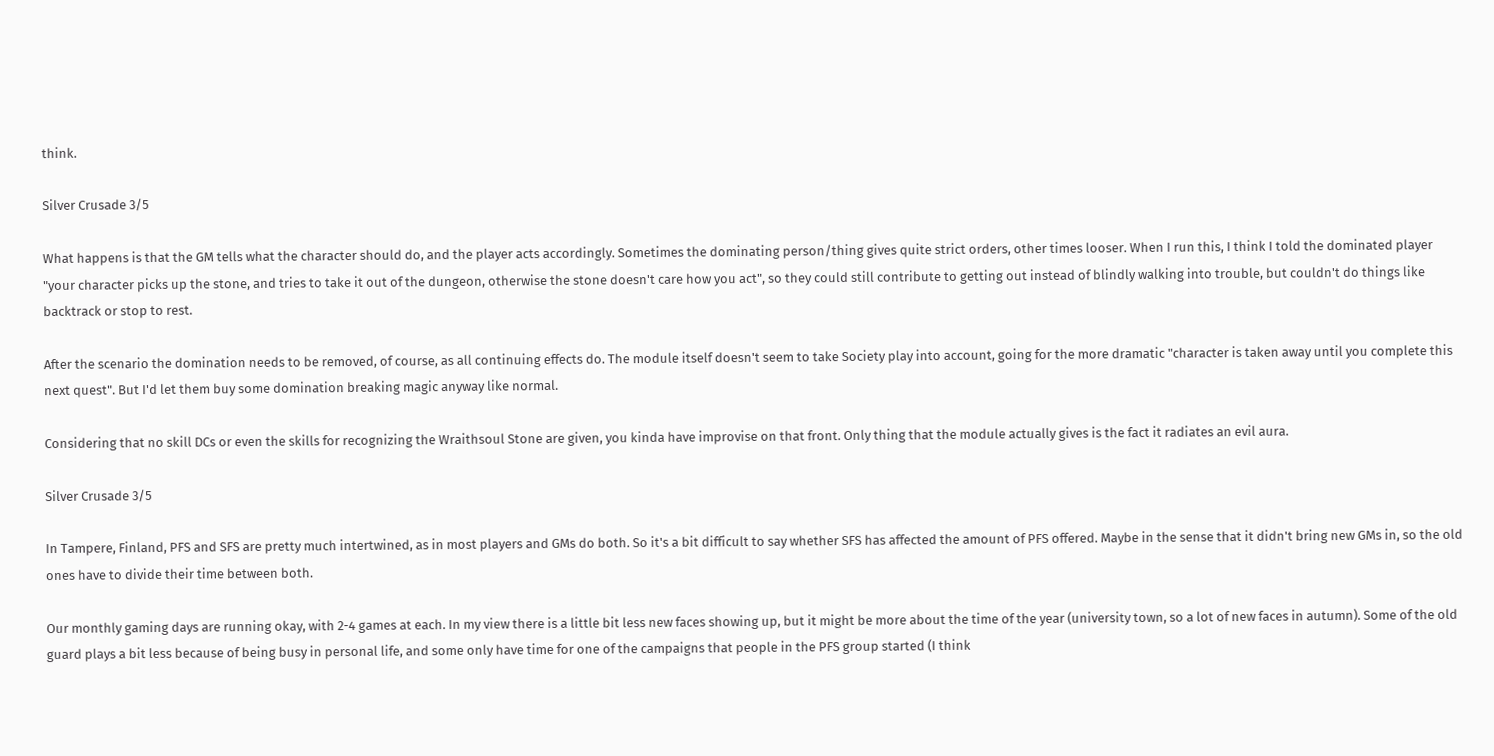think.

Silver Crusade 3/5

What happens is that the GM tells what the character should do, and the player acts accordingly. Sometimes the dominating person/thing gives quite strict orders, other times looser. When I run this, I think I told the dominated player "your character picks up the stone, and tries to take it out of the dungeon, otherwise the stone doesn't care how you act", so they could still contribute to getting out instead of blindly walking into trouble, but couldn't do things like backtrack or stop to rest.

After the scenario the domination needs to be removed, of course, as all continuing effects do. The module itself doesn't seem to take Society play into account, going for the more dramatic "character is taken away until you complete this next quest". But I'd let them buy some domination breaking magic anyway like normal.

Considering that no skill DCs or even the skills for recognizing the Wraithsoul Stone are given, you kinda have improvise on that front. Only thing that the module actually gives is the fact it radiates an evil aura.

Silver Crusade 3/5

In Tampere, Finland, PFS and SFS are pretty much intertwined, as in most players and GMs do both. So it's a bit difficult to say whether SFS has affected the amount of PFS offered. Maybe in the sense that it didn't bring new GMs in, so the old ones have to divide their time between both.

Our monthly gaming days are running okay, with 2-4 games at each. In my view there is a little bit less new faces showing up, but it might be more about the time of the year (university town, so a lot of new faces in autumn). Some of the old guard plays a bit less because of being busy in personal life, and some only have time for one of the campaigns that people in the PFS group started (I think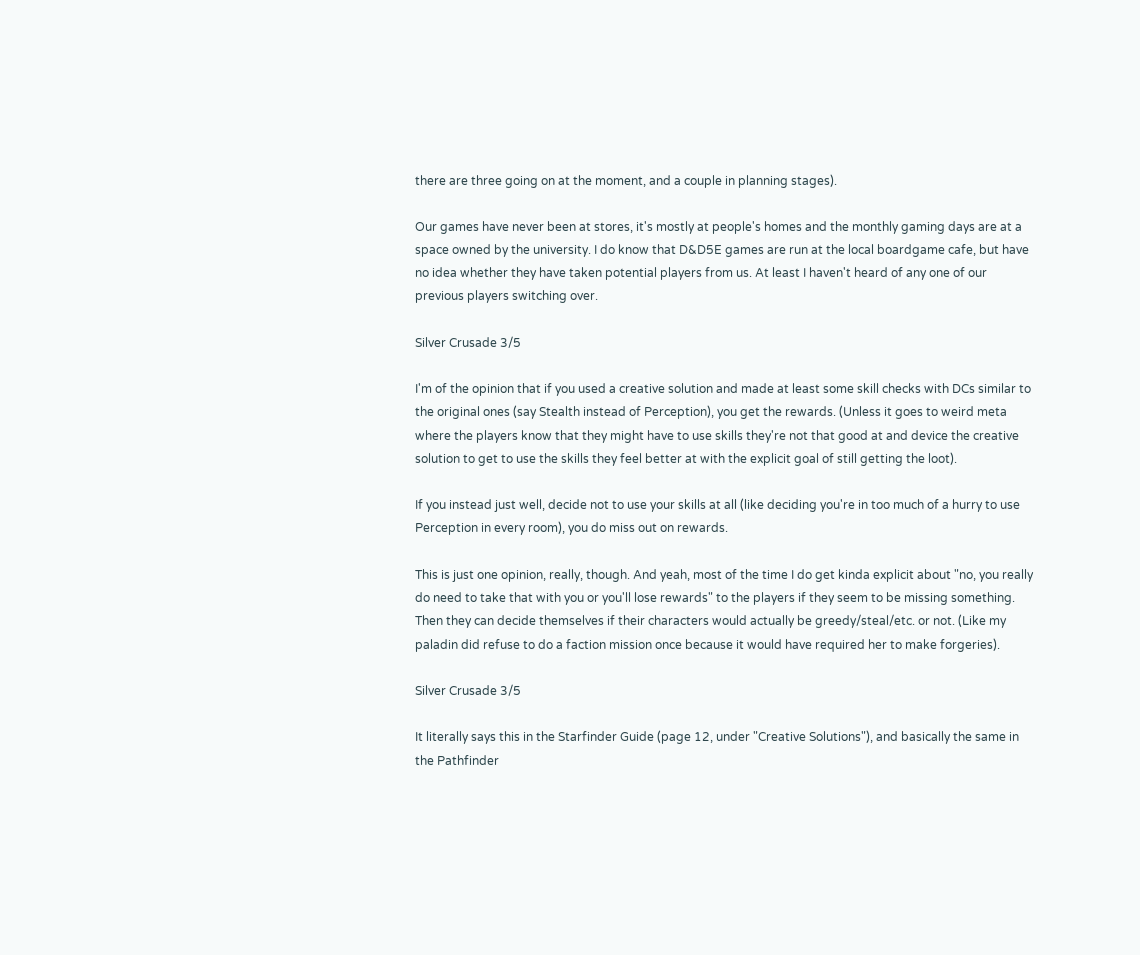there are three going on at the moment, and a couple in planning stages).

Our games have never been at stores, it's mostly at people's homes and the monthly gaming days are at a space owned by the university. I do know that D&D5E games are run at the local boardgame cafe, but have no idea whether they have taken potential players from us. At least I haven't heard of any one of our previous players switching over.

Silver Crusade 3/5

I'm of the opinion that if you used a creative solution and made at least some skill checks with DCs similar to the original ones (say Stealth instead of Perception), you get the rewards. (Unless it goes to weird meta where the players know that they might have to use skills they're not that good at and device the creative solution to get to use the skills they feel better at with the explicit goal of still getting the loot).

If you instead just well, decide not to use your skills at all (like deciding you're in too much of a hurry to use Perception in every room), you do miss out on rewards.

This is just one opinion, really, though. And yeah, most of the time I do get kinda explicit about "no, you really do need to take that with you or you'll lose rewards" to the players if they seem to be missing something. Then they can decide themselves if their characters would actually be greedy/steal/etc. or not. (Like my paladin did refuse to do a faction mission once because it would have required her to make forgeries).

Silver Crusade 3/5

It literally says this in the Starfinder Guide (page 12, under "Creative Solutions"), and basically the same in the Pathfinder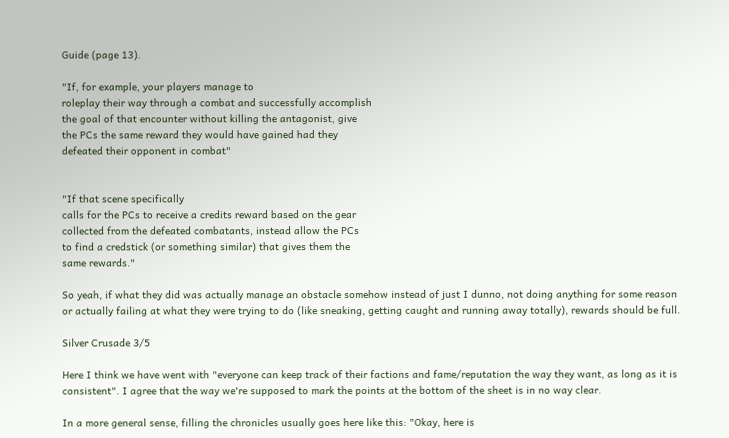Guide (page 13).

"If, for example, your players manage to
roleplay their way through a combat and successfully accomplish
the goal of that encounter without killing the antagonist, give
the PCs the same reward they would have gained had they
defeated their opponent in combat"


"If that scene specifically
calls for the PCs to receive a credits reward based on the gear
collected from the defeated combatants, instead allow the PCs
to find a credstick (or something similar) that gives them the
same rewards."

So yeah, if what they did was actually manage an obstacle somehow instead of just I dunno, not doing anything for some reason or actually failing at what they were trying to do (like sneaking, getting caught and running away totally), rewards should be full.

Silver Crusade 3/5

Here I think we have went with "everyone can keep track of their factions and fame/reputation the way they want, as long as it is consistent". I agree that the way we're supposed to mark the points at the bottom of the sheet is in no way clear.

In a more general sense, filling the chronicles usually goes here like this: "Okay, here is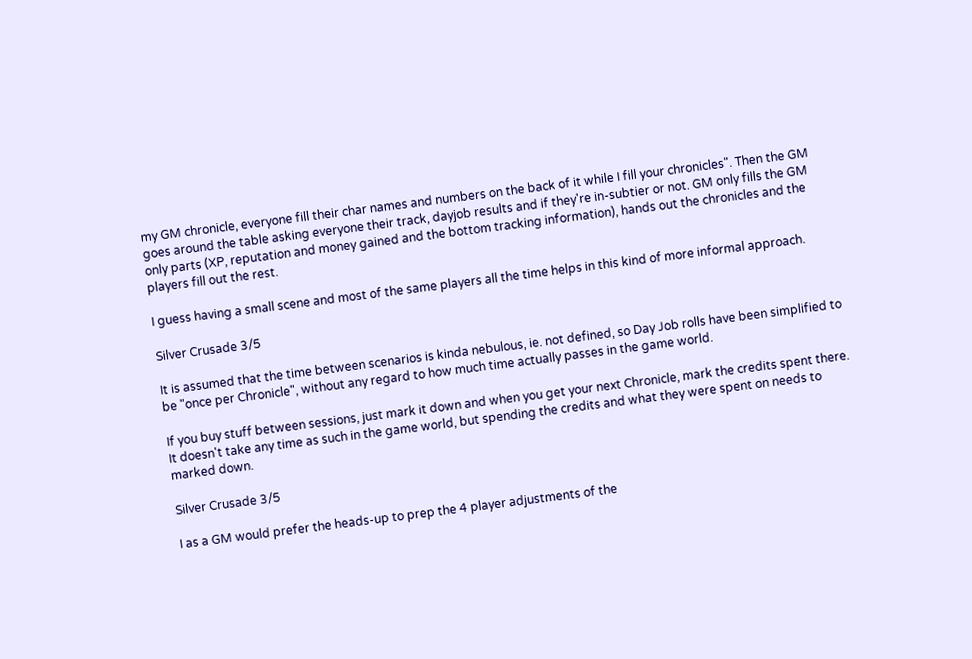my GM chronicle, everyone fill their char names and numbers on the back of it while I fill your chronicles". Then the GM goes around the table asking everyone their track, dayjob results and if they're in-subtier or not. GM only fills the GM only parts (XP, reputation and money gained and the bottom tracking information), hands out the chronicles and the players fill out the rest.

I guess having a small scene and most of the same players all the time helps in this kind of more informal approach.

Silver Crusade 3/5

It is assumed that the time between scenarios is kinda nebulous, ie. not defined, so Day Job rolls have been simplified to be "once per Chronicle", without any regard to how much time actually passes in the game world.

If you buy stuff between sessions, just mark it down and when you get your next Chronicle, mark the credits spent there. It doesn't take any time as such in the game world, but spending the credits and what they were spent on needs to marked down.

Silver Crusade 3/5

I as a GM would prefer the heads-up to prep the 4 player adjustments of the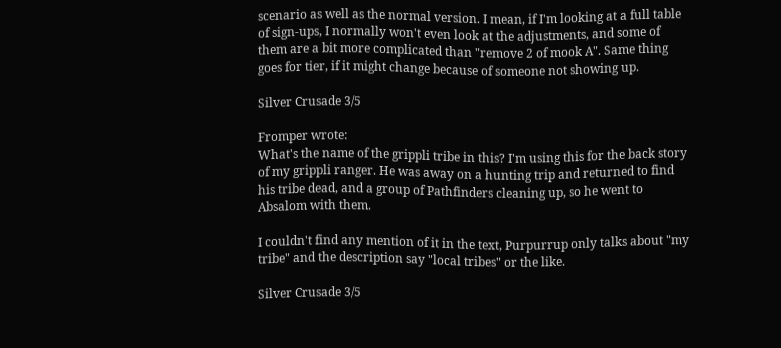scenario as well as the normal version. I mean, if I'm looking at a full table of sign-ups, I normally won't even look at the adjustments, and some of them are a bit more complicated than "remove 2 of mook A". Same thing goes for tier, if it might change because of someone not showing up.

Silver Crusade 3/5

Fromper wrote:
What's the name of the grippli tribe in this? I'm using this for the back story of my grippli ranger. He was away on a hunting trip and returned to find his tribe dead, and a group of Pathfinders cleaning up, so he went to Absalom with them.

I couldn't find any mention of it in the text, Purpurrup only talks about "my tribe" and the description say "local tribes" or the like.

Silver Crusade 3/5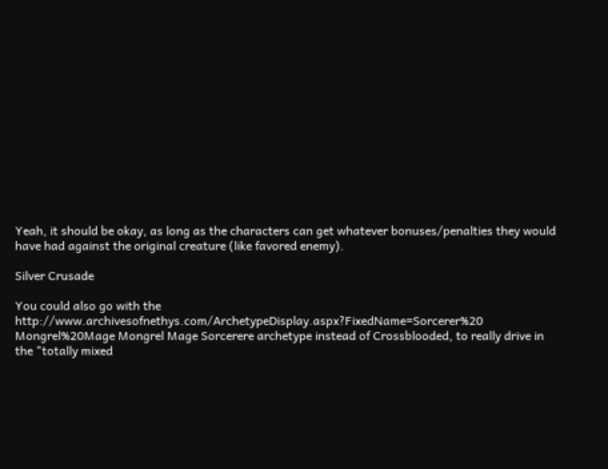Yeah, it should be okay, as long as the characters can get whatever bonuses/penalties they would have had against the original creature (like favored enemy).

Silver Crusade

You could also go with the http://www.archivesofnethys.com/ArchetypeDisplay.aspx?FixedName=Sorcerer%20 Mongrel%20Mage Mongrel Mage Sorcerere archetype instead of Crossblooded, to really drive in the "totally mixed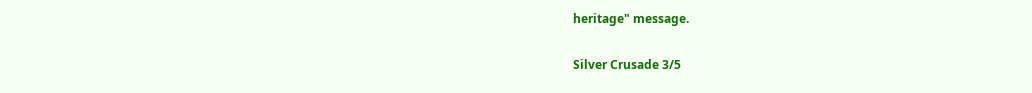heritage" message.

Silver Crusade 3/5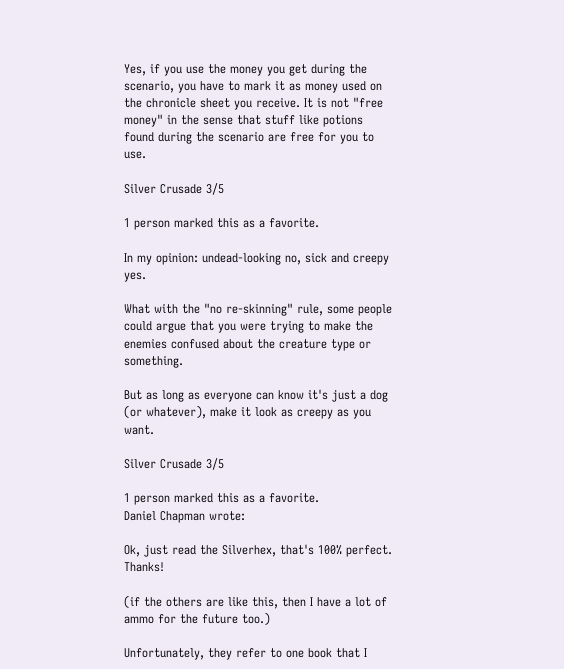Yes, if you use the money you get during the scenario, you have to mark it as money used on the chronicle sheet you receive. It is not "free money" in the sense that stuff like potions found during the scenario are free for you to use.

Silver Crusade 3/5

1 person marked this as a favorite.

In my opinion: undead-looking no, sick and creepy yes.

What with the "no re-skinning" rule, some people could argue that you were trying to make the enemies confused about the creature type or something.

But as long as everyone can know it's just a dog (or whatever), make it look as creepy as you want.

Silver Crusade 3/5

1 person marked this as a favorite.
Daniel Chapman wrote:

Ok, just read the Silverhex, that's 100% perfect. Thanks!

(if the others are like this, then I have a lot of ammo for the future too.)

Unfortunately, they refer to one book that I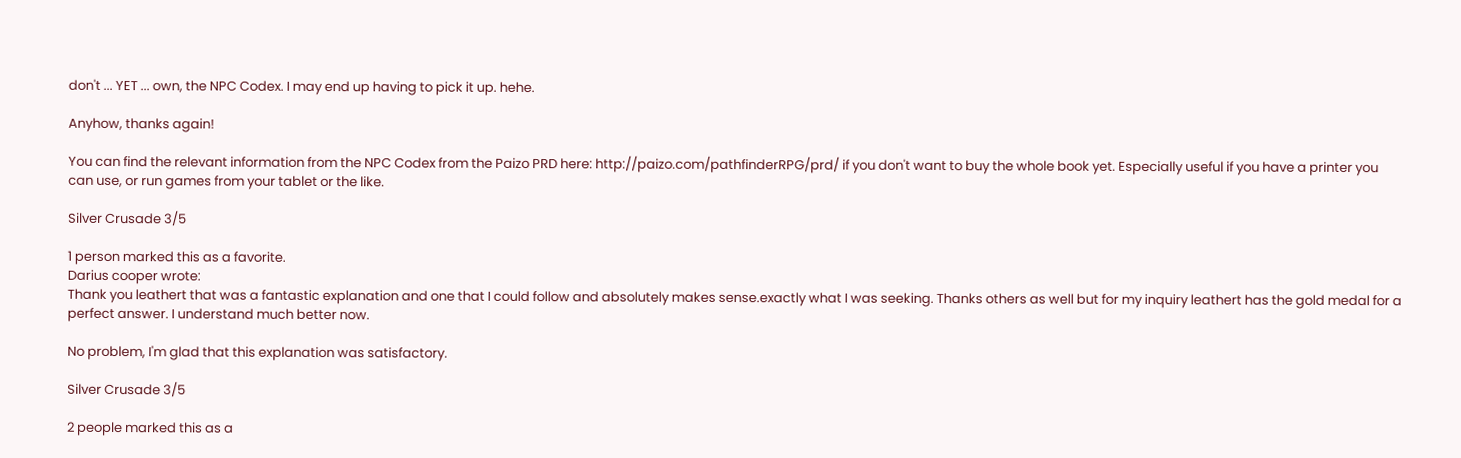don't ... YET ... own, the NPC Codex. I may end up having to pick it up. hehe.

Anyhow, thanks again!

You can find the relevant information from the NPC Codex from the Paizo PRD here: http://paizo.com/pathfinderRPG/prd/ if you don't want to buy the whole book yet. Especially useful if you have a printer you can use, or run games from your tablet or the like.

Silver Crusade 3/5

1 person marked this as a favorite.
Darius cooper wrote:
Thank you leathert that was a fantastic explanation and one that I could follow and absolutely makes sense.exactly what I was seeking. Thanks others as well but for my inquiry leathert has the gold medal for a perfect answer. I understand much better now.

No problem, I'm glad that this explanation was satisfactory.

Silver Crusade 3/5

2 people marked this as a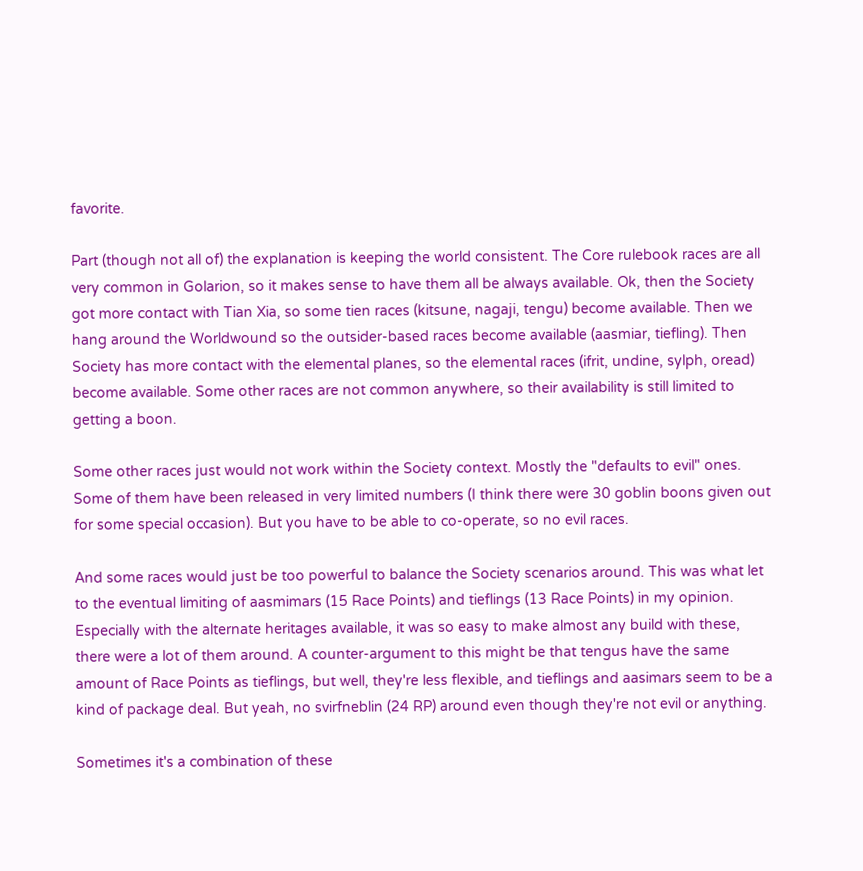favorite.

Part (though not all of) the explanation is keeping the world consistent. The Core rulebook races are all very common in Golarion, so it makes sense to have them all be always available. Ok, then the Society got more contact with Tian Xia, so some tien races (kitsune, nagaji, tengu) become available. Then we hang around the Worldwound so the outsider-based races become available (aasmiar, tiefling). Then Society has more contact with the elemental planes, so the elemental races (ifrit, undine, sylph, oread) become available. Some other races are not common anywhere, so their availability is still limited to getting a boon.

Some other races just would not work within the Society context. Mostly the "defaults to evil" ones. Some of them have been released in very limited numbers (I think there were 30 goblin boons given out for some special occasion). But you have to be able to co-operate, so no evil races.

And some races would just be too powerful to balance the Society scenarios around. This was what let to the eventual limiting of aasmimars (15 Race Points) and tieflings (13 Race Points) in my opinion. Especially with the alternate heritages available, it was so easy to make almost any build with these, there were a lot of them around. A counter-argument to this might be that tengus have the same amount of Race Points as tieflings, but well, they're less flexible, and tieflings and aasimars seem to be a kind of package deal. But yeah, no svirfneblin (24 RP) around even though they're not evil or anything.

Sometimes it's a combination of these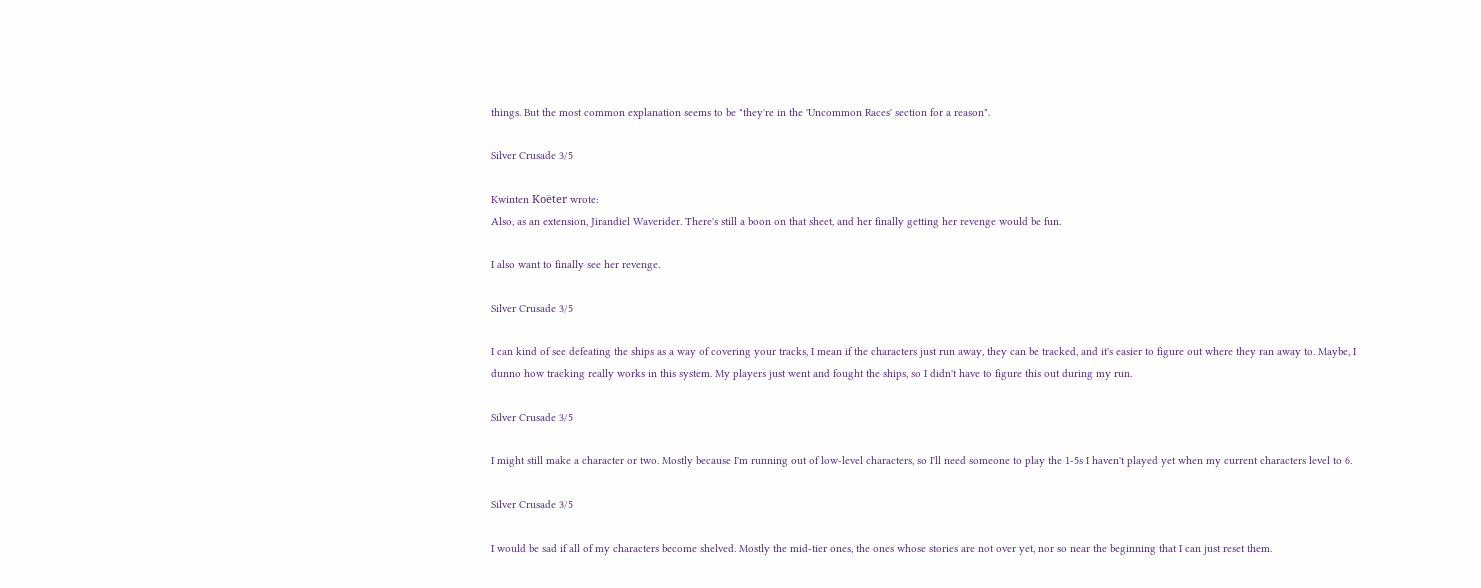things. But the most common explanation seems to be "they're in the 'Uncommon Races' section for a reason".

Silver Crusade 3/5

Kwinten Koëter wrote:
Also, as an extension, Jirandiel Waverider. There's still a boon on that sheet, and her finally getting her revenge would be fun.

I also want to finally see her revenge.

Silver Crusade 3/5

I can kind of see defeating the ships as a way of covering your tracks, I mean if the characters just run away, they can be tracked, and it's easier to figure out where they ran away to. Maybe, I dunno how tracking really works in this system. My players just went and fought the ships, so I didn't have to figure this out during my run.

Silver Crusade 3/5

I might still make a character or two. Mostly because I'm running out of low-level characters, so I'll need someone to play the 1-5s I haven't played yet when my current characters level to 6.

Silver Crusade 3/5

I would be sad if all of my characters become shelved. Mostly the mid-tier ones, the ones whose stories are not over yet, nor so near the beginning that I can just reset them.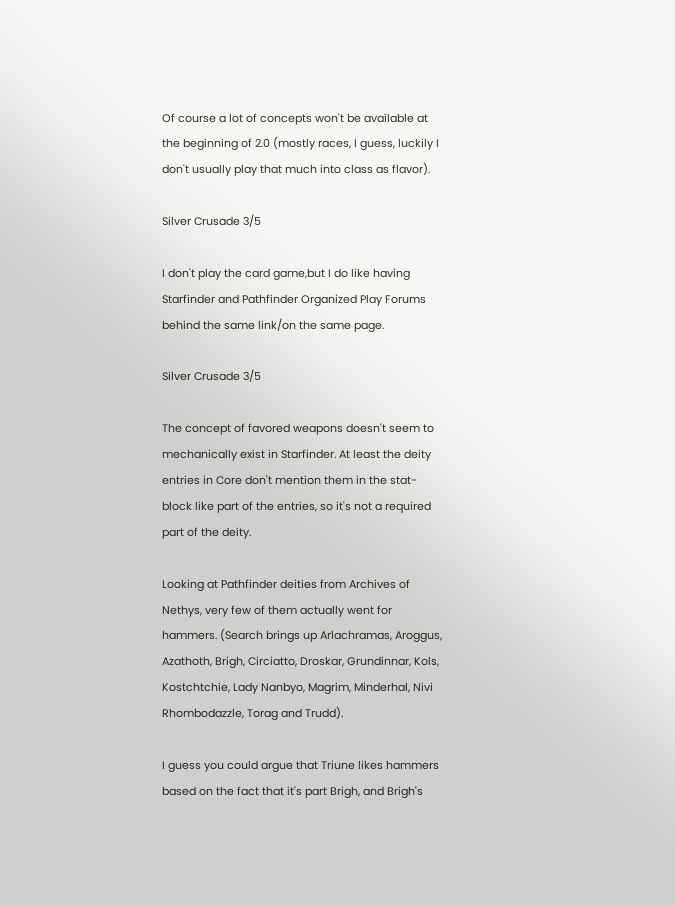Of course a lot of concepts won't be available at the beginning of 2.0 (mostly races, I guess, luckily I don't usually play that much into class as flavor).

Silver Crusade 3/5

I don't play the card game,but I do like having Starfinder and Pathfinder Organized Play Forums behind the same link/on the same page.

Silver Crusade 3/5

The concept of favored weapons doesn't seem to mechanically exist in Starfinder. At least the deity entries in Core don't mention them in the stat-block like part of the entries, so it's not a required part of the deity.

Looking at Pathfinder deities from Archives of Nethys, very few of them actually went for hammers. (Search brings up Arlachramas, Aroggus, Azathoth, Brigh, Circiatto, Droskar, Grundinnar, Kols, Kostchtchie, Lady Nanbyo, Magrim, Minderhal, Nivi Rhombodazzle, Torag and Trudd).

I guess you could argue that Triune likes hammers based on the fact that it's part Brigh, and Brigh's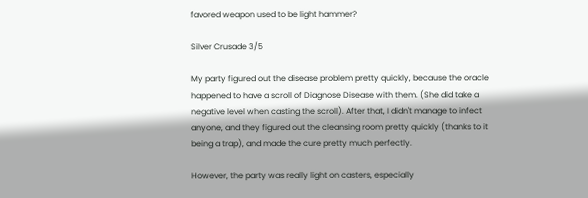favored weapon used to be light hammer?

Silver Crusade 3/5

My party figured out the disease problem pretty quickly, because the oracle happened to have a scroll of Diagnose Disease with them. (She did take a negative level when casting the scroll). After that, I didn't manage to infect anyone, and they figured out the cleansing room pretty quickly (thanks to it being a trap), and made the cure pretty much perfectly.

However, the party was really light on casters, especially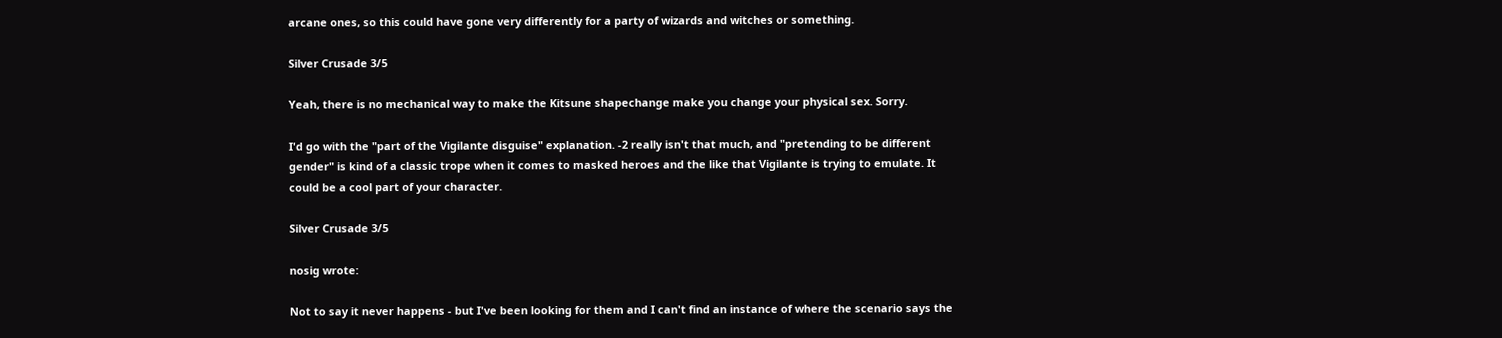arcane ones, so this could have gone very differently for a party of wizards and witches or something.

Silver Crusade 3/5

Yeah, there is no mechanical way to make the Kitsune shapechange make you change your physical sex. Sorry.

I'd go with the "part of the Vigilante disguise" explanation. -2 really isn't that much, and "pretending to be different gender" is kind of a classic trope when it comes to masked heroes and the like that Vigilante is trying to emulate. It could be a cool part of your character.

Silver Crusade 3/5

nosig wrote:

Not to say it never happens - but I've been looking for them and I can't find an instance of where the scenario says the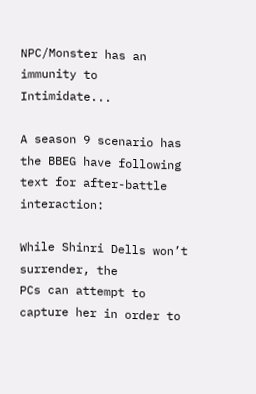NPC/Monster has an immunity to Intimidate...

A season 9 scenario has the BBEG have following text for after-battle interaction:

While Shinri Dells won’t surrender, the
PCs can attempt to capture her in order to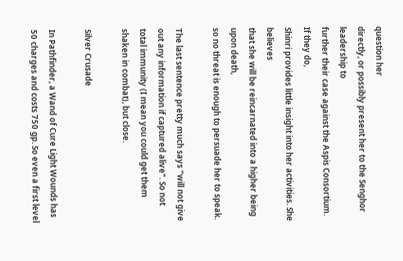question her
directly, or possibly present her to the Senghor leadership to
further their case against the Aspis Consortium. If they do,
Shinri provides little insight into her activities. She believes
that she will be reincarnated into a higher being upon death,
so no threat is enough to persuade her to speak.

The last sentence pretty much says "will not give out any information if captured alive". So not total immunity (I mean you could get them shaken in combat), but close.

Silver Crusade

In Pathfinder, a Wand of Cure Light Wounds has 50 charges and costs 750 gp. So even a first level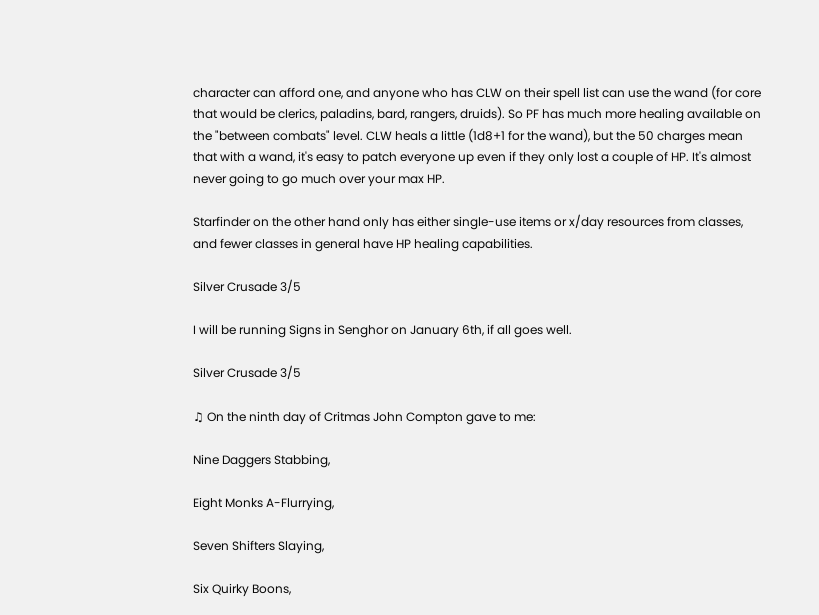character can afford one, and anyone who has CLW on their spell list can use the wand (for core that would be clerics, paladins, bard, rangers, druids). So PF has much more healing available on the "between combats" level. CLW heals a little (1d8+1 for the wand), but the 50 charges mean that with a wand, it's easy to patch everyone up even if they only lost a couple of HP. It's almost never going to go much over your max HP.

Starfinder on the other hand only has either single-use items or x/day resources from classes, and fewer classes in general have HP healing capabilities.

Silver Crusade 3/5

I will be running Signs in Senghor on January 6th, if all goes well.

Silver Crusade 3/5

♫ On the ninth day of Critmas John Compton gave to me:

Nine Daggers Stabbing,

Eight Monks A-Flurrying,

Seven Shifters Slaying,

Six Quirky Boons,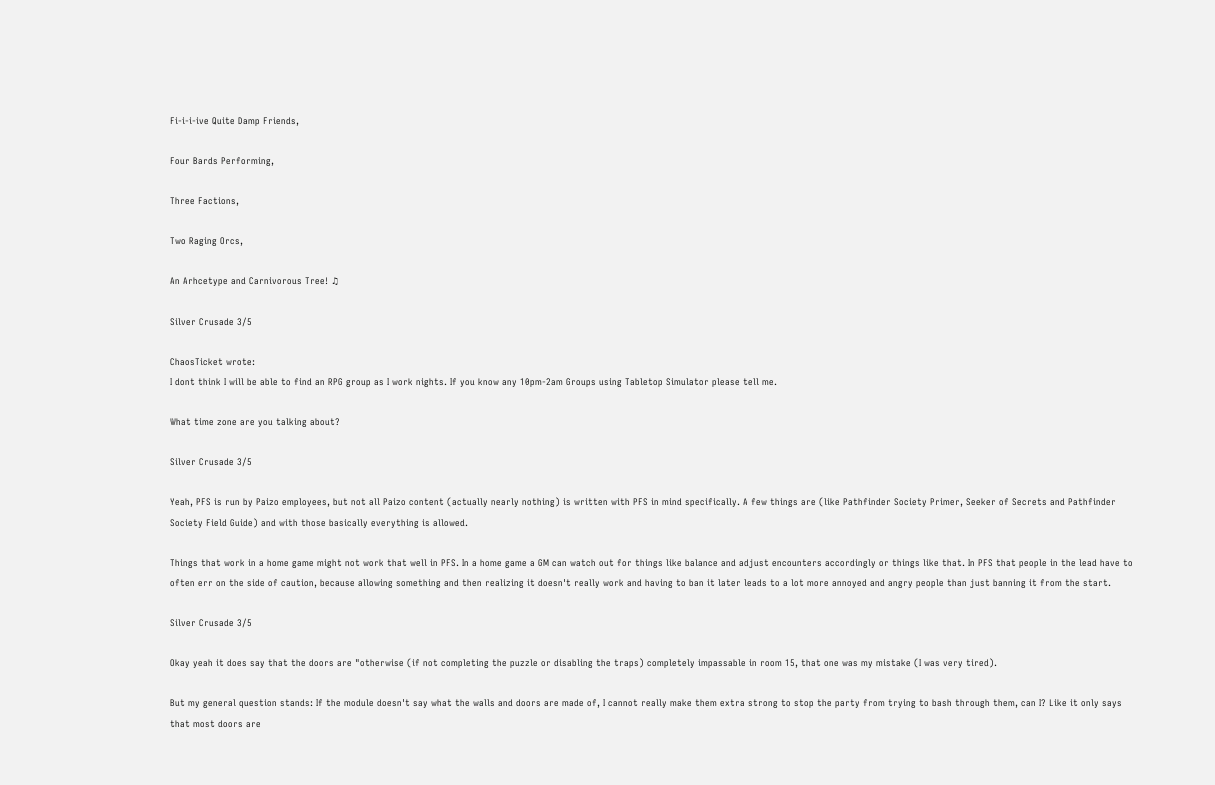Fi-i-i-ive Quite Damp Friends,

Four Bards Performing,

Three Factions,

Two Raging Orcs,

An Arhcetype and Carnivorous Tree! ♫

Silver Crusade 3/5

ChaosTicket wrote:
I dont think I will be able to find an RPG group as I work nights. If you know any 10pm-2am Groups using Tabletop Simulator please tell me.

What time zone are you talking about?

Silver Crusade 3/5

Yeah, PFS is run by Paizo employees, but not all Paizo content (actually nearly nothing) is written with PFS in mind specifically. A few things are (like Pathfinder Society Primer, Seeker of Secrets and Pathfinder Society Field Guide) and with those basically everything is allowed.

Things that work in a home game might not work that well in PFS. In a home game a GM can watch out for things like balance and adjust encounters accordingly or things like that. In PFS that people in the lead have to often err on the side of caution, because allowing something and then realizing it doesn't really work and having to ban it later leads to a lot more annoyed and angry people than just banning it from the start.

Silver Crusade 3/5

Okay yeah it does say that the doors are "otherwise (if not completing the puzzle or disabling the traps) completely impassable in room 15, that one was my mistake (I was very tired).

But my general question stands: If the module doesn't say what the walls and doors are made of, I cannot really make them extra strong to stop the party from trying to bash through them, can I? Like it only says that most doors are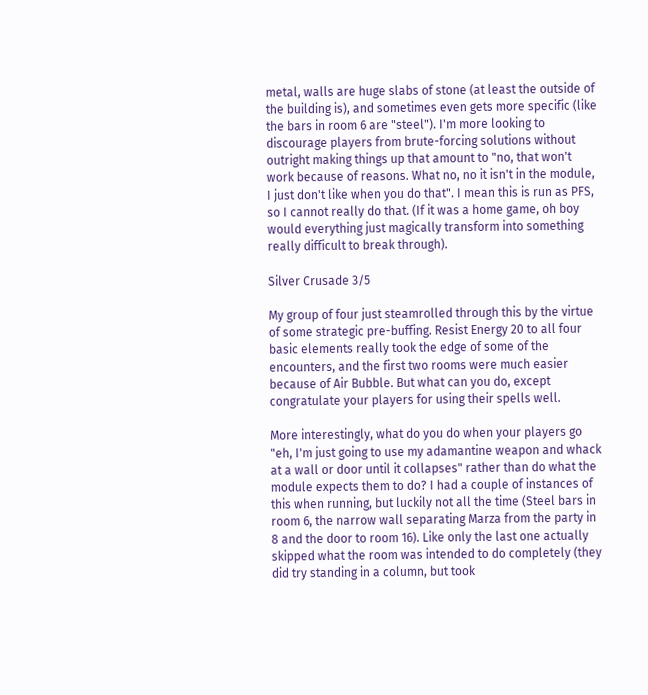metal, walls are huge slabs of stone (at least the outside of the building is), and sometimes even gets more specific (like the bars in room 6 are "steel"). I'm more looking to discourage players from brute-forcing solutions without outright making things up that amount to "no, that won't work because of reasons. What no, no it isn't in the module, I just don't like when you do that". I mean this is run as PFS, so I cannot really do that. (If it was a home game, oh boy would everything just magically transform into something really difficult to break through).

Silver Crusade 3/5

My group of four just steamrolled through this by the virtue of some strategic pre-buffing. Resist Energy 20 to all four basic elements really took the edge of some of the encounters, and the first two rooms were much easier because of Air Bubble. But what can you do, except congratulate your players for using their spells well.

More interestingly, what do you do when your players go "eh, I'm just going to use my adamantine weapon and whack at a wall or door until it collapses" rather than do what the module expects them to do? I had a couple of instances of this when running, but luckily not all the time (Steel bars in room 6, the narrow wall separating Marza from the party in 8 and the door to room 16). Like only the last one actually skipped what the room was intended to do completely (they did try standing in a column, but took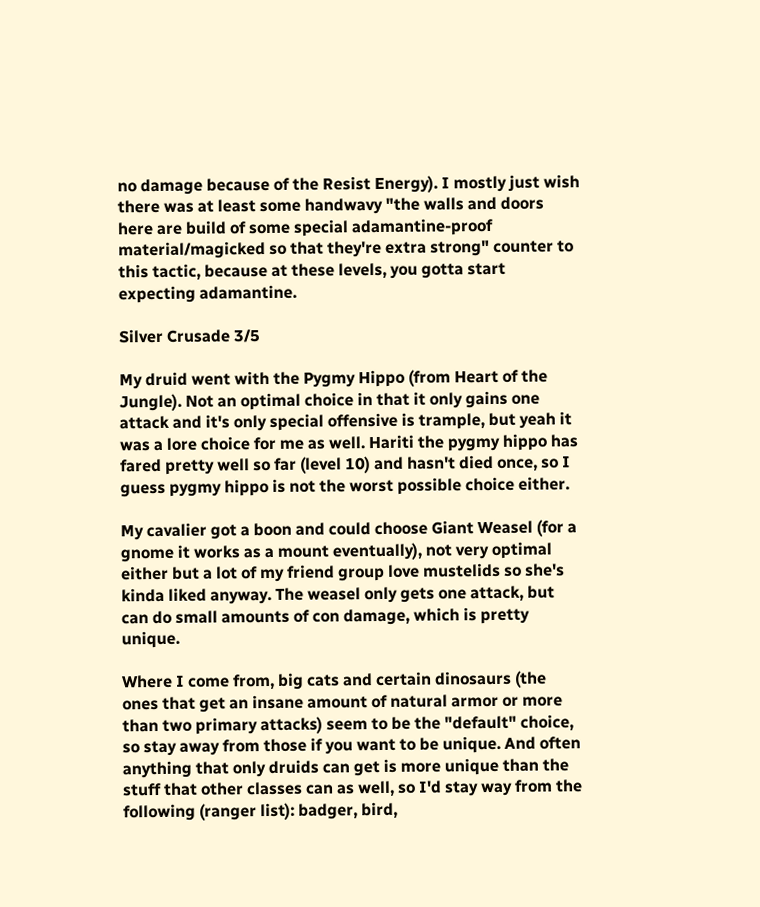no damage because of the Resist Energy). I mostly just wish there was at least some handwavy "the walls and doors here are build of some special adamantine-proof material/magicked so that they're extra strong" counter to this tactic, because at these levels, you gotta start expecting adamantine.

Silver Crusade 3/5

My druid went with the Pygmy Hippo (from Heart of the Jungle). Not an optimal choice in that it only gains one attack and it's only special offensive is trample, but yeah it was a lore choice for me as well. Hariti the pygmy hippo has fared pretty well so far (level 10) and hasn't died once, so I guess pygmy hippo is not the worst possible choice either.

My cavalier got a boon and could choose Giant Weasel (for a gnome it works as a mount eventually), not very optimal either but a lot of my friend group love mustelids so she's kinda liked anyway. The weasel only gets one attack, but can do small amounts of con damage, which is pretty unique.

Where I come from, big cats and certain dinosaurs (the ones that get an insane amount of natural armor or more than two primary attacks) seem to be the "default" choice, so stay away from those if you want to be unique. And often anything that only druids can get is more unique than the stuff that other classes can as well, so I'd stay way from the following (ranger list): badger, bird,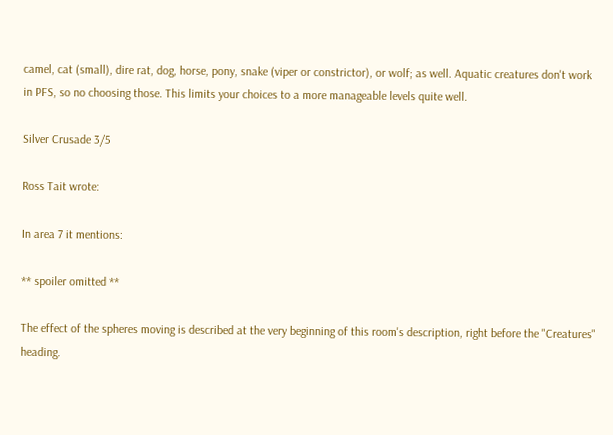camel, cat (small), dire rat, dog, horse, pony, snake (viper or constrictor), or wolf; as well. Aquatic creatures don't work in PFS, so no choosing those. This limits your choices to a more manageable levels quite well.

Silver Crusade 3/5

Ross Tait wrote:

In area 7 it mentions:

** spoiler omitted **

The effect of the spheres moving is described at the very beginning of this room's description, right before the "Creatures" heading.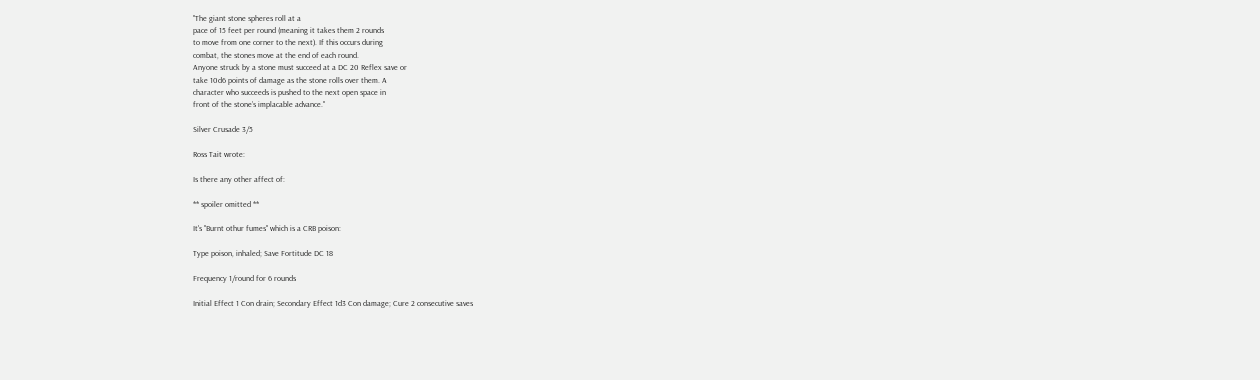"The giant stone spheres roll at a
pace of 15 feet per round (meaning it takes them 2 rounds
to move from one corner to the next). If this occurs during
combat, the stones move at the end of each round.
Anyone struck by a stone must succeed at a DC 20 Reflex save or
take 10d6 points of damage as the stone rolls over them. A
character who succeeds is pushed to the next open space in
front of the stone’s implacable advance."

Silver Crusade 3/5

Ross Tait wrote:

Is there any other affect of:

** spoiler omitted **

It's "Burnt othur fumes" which is a CRB poison:

Type poison, inhaled; Save Fortitude DC 18

Frequency 1/round for 6 rounds

Initial Effect 1 Con drain; Secondary Effect 1d3 Con damage; Cure 2 consecutive saves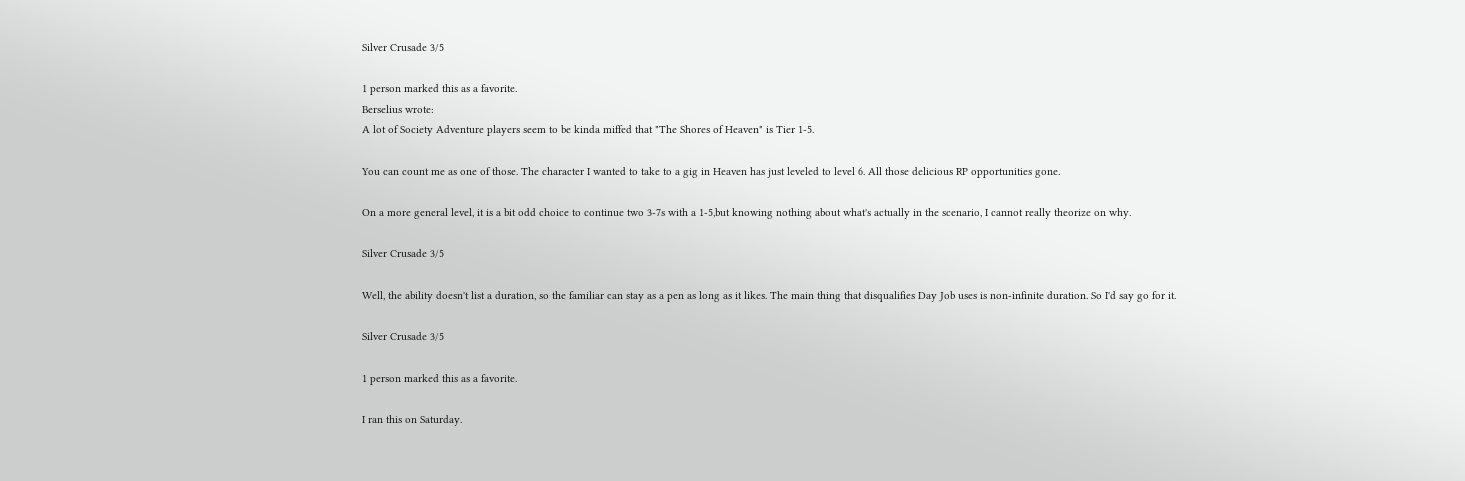Silver Crusade 3/5

1 person marked this as a favorite.
Berselius wrote:
A lot of Society Adventure players seem to be kinda miffed that "The Shores of Heaven" is Tier 1-5.

You can count me as one of those. The character I wanted to take to a gig in Heaven has just leveled to level 6. All those delicious RP opportunities gone.

On a more general level, it is a bit odd choice to continue two 3-7s with a 1-5,but knowing nothing about what's actually in the scenario, I cannot really theorize on why.

Silver Crusade 3/5

Well, the ability doesn't list a duration, so the familiar can stay as a pen as long as it likes. The main thing that disqualifies Day Job uses is non-infinite duration. So I'd say go for it.

Silver Crusade 3/5

1 person marked this as a favorite.

I ran this on Saturday.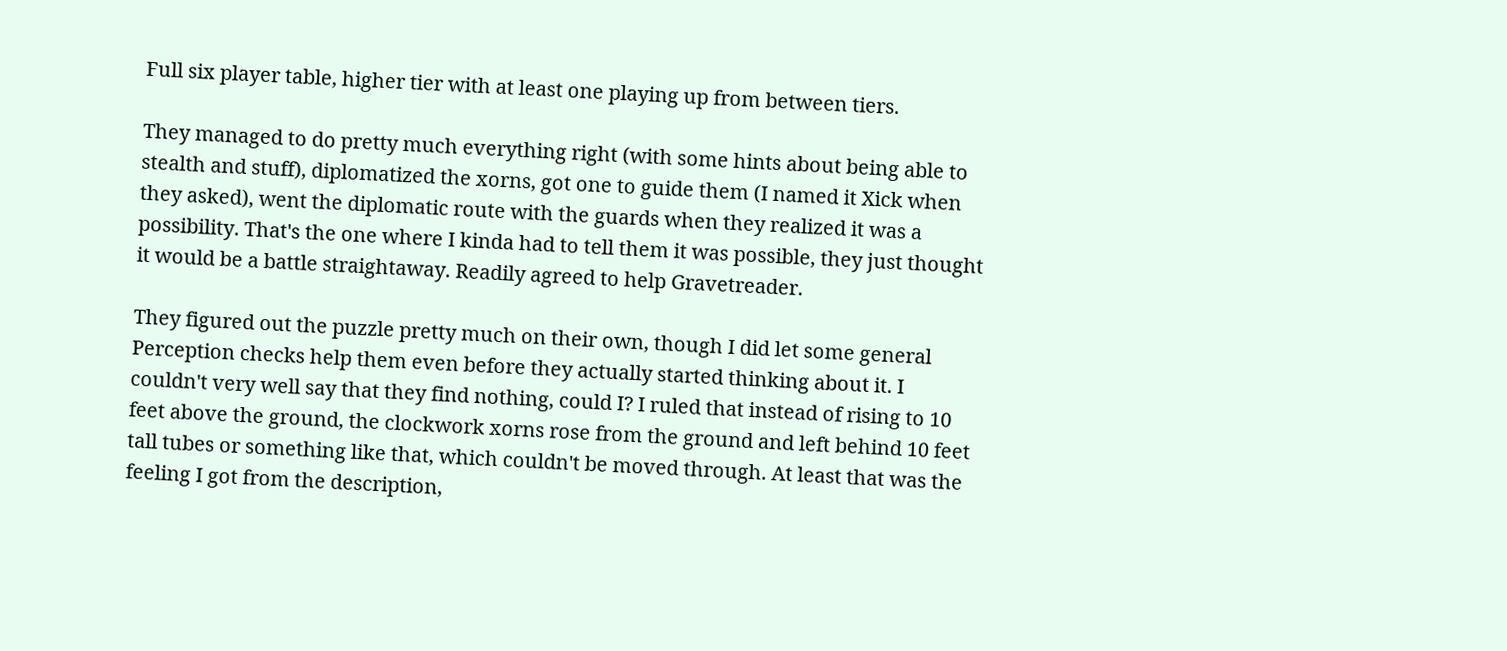Full six player table, higher tier with at least one playing up from between tiers.

They managed to do pretty much everything right (with some hints about being able to stealth and stuff), diplomatized the xorns, got one to guide them (I named it Xick when they asked), went the diplomatic route with the guards when they realized it was a possibility. That's the one where I kinda had to tell them it was possible, they just thought it would be a battle straightaway. Readily agreed to help Gravetreader.

They figured out the puzzle pretty much on their own, though I did let some general Perception checks help them even before they actually started thinking about it. I couldn't very well say that they find nothing, could I? I ruled that instead of rising to 10 feet above the ground, the clockwork xorns rose from the ground and left behind 10 feet tall tubes or something like that, which couldn't be moved through. At least that was the feeling I got from the description,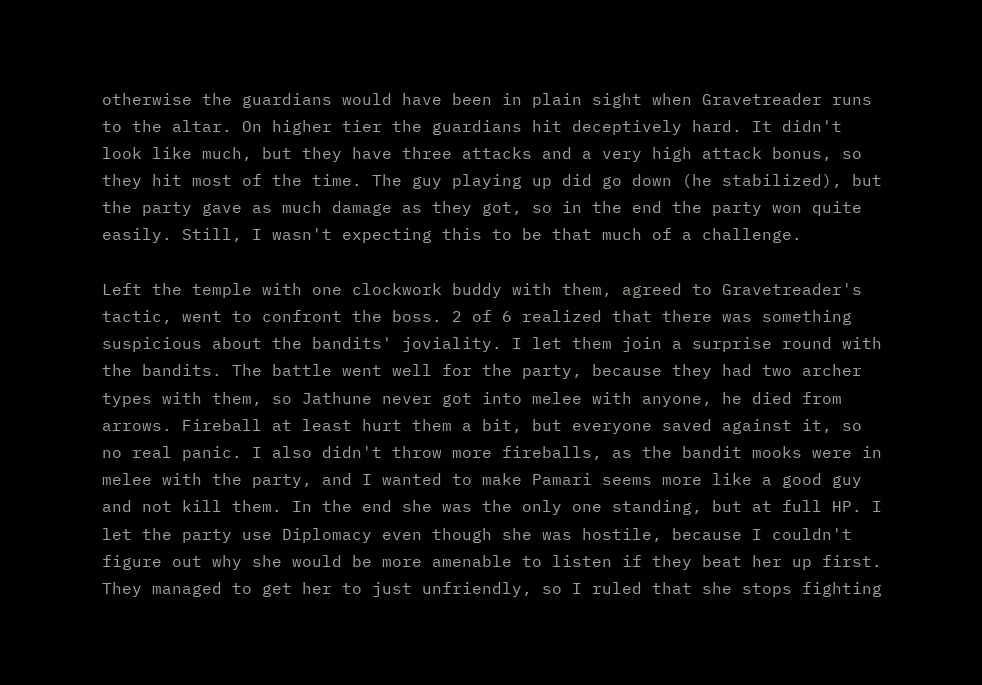otherwise the guardians would have been in plain sight when Gravetreader runs to the altar. On higher tier the guardians hit deceptively hard. It didn't look like much, but they have three attacks and a very high attack bonus, so they hit most of the time. The guy playing up did go down (he stabilized), but the party gave as much damage as they got, so in the end the party won quite easily. Still, I wasn't expecting this to be that much of a challenge.

Left the temple with one clockwork buddy with them, agreed to Gravetreader's tactic, went to confront the boss. 2 of 6 realized that there was something suspicious about the bandits' joviality. I let them join a surprise round with the bandits. The battle went well for the party, because they had two archer types with them, so Jathune never got into melee with anyone, he died from arrows. Fireball at least hurt them a bit, but everyone saved against it, so no real panic. I also didn't throw more fireballs, as the bandit mooks were in melee with the party, and I wanted to make Pamari seems more like a good guy and not kill them. In the end she was the only one standing, but at full HP. I let the party use Diplomacy even though she was hostile, because I couldn't figure out why she would be more amenable to listen if they beat her up first. They managed to get her to just unfriendly, so I ruled that she stops fighting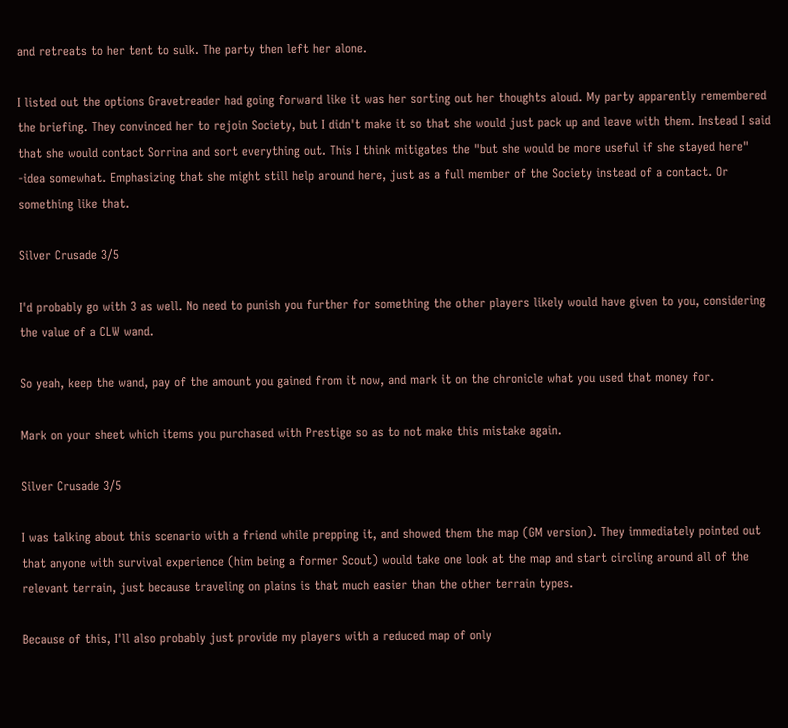and retreats to her tent to sulk. The party then left her alone.

I listed out the options Gravetreader had going forward like it was her sorting out her thoughts aloud. My party apparently remembered the briefing. They convinced her to rejoin Society, but I didn't make it so that she would just pack up and leave with them. Instead I said that she would contact Sorrina and sort everything out. This I think mitigates the "but she would be more useful if she stayed here" -idea somewhat. Emphasizing that she might still help around here, just as a full member of the Society instead of a contact. Or something like that.

Silver Crusade 3/5

I'd probably go with 3 as well. No need to punish you further for something the other players likely would have given to you, considering the value of a CLW wand.

So yeah, keep the wand, pay of the amount you gained from it now, and mark it on the chronicle what you used that money for.

Mark on your sheet which items you purchased with Prestige so as to not make this mistake again.

Silver Crusade 3/5

I was talking about this scenario with a friend while prepping it, and showed them the map (GM version). They immediately pointed out that anyone with survival experience (him being a former Scout) would take one look at the map and start circling around all of the relevant terrain, just because traveling on plains is that much easier than the other terrain types.

Because of this, I'll also probably just provide my players with a reduced map of only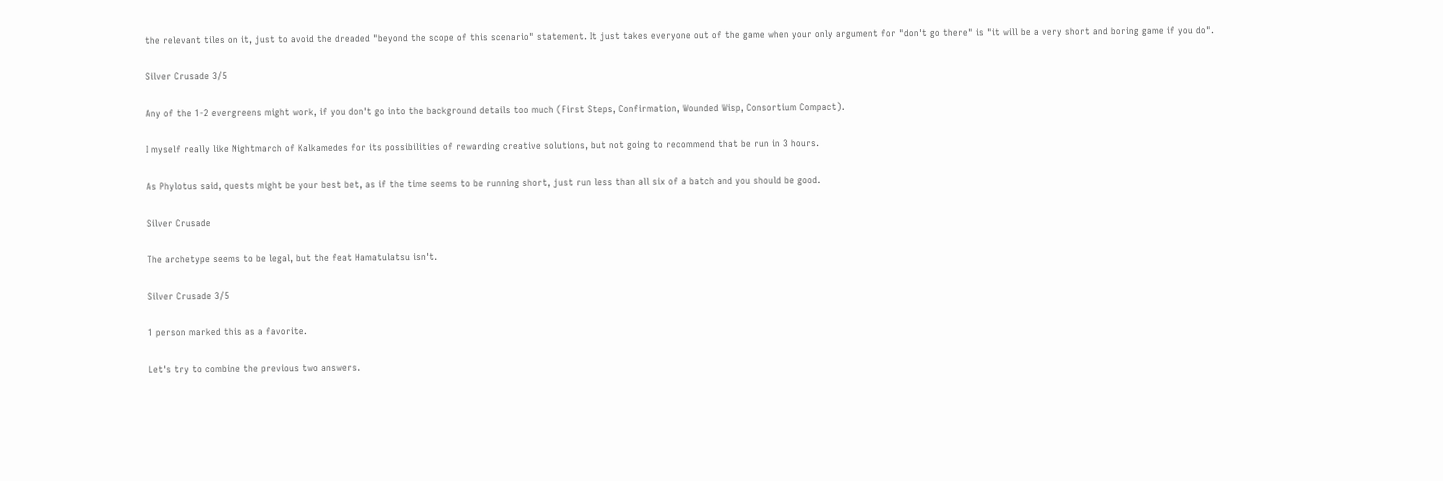the relevant tiles on it, just to avoid the dreaded "beyond the scope of this scenario" statement. It just takes everyone out of the game when your only argument for "don't go there" is "it will be a very short and boring game if you do".

Silver Crusade 3/5

Any of the 1-2 evergreens might work, if you don't go into the background details too much (First Steps, Confirmation, Wounded Wisp, Consortium Compact).

I myself really like Nightmarch of Kalkamedes for its possibilities of rewarding creative solutions, but not going to recommend that be run in 3 hours.

As Phylotus said, quests might be your best bet, as if the time seems to be running short, just run less than all six of a batch and you should be good.

Silver Crusade

The archetype seems to be legal, but the feat Hamatulatsu isn't.

Silver Crusade 3/5

1 person marked this as a favorite.

Let's try to combine the previous two answers.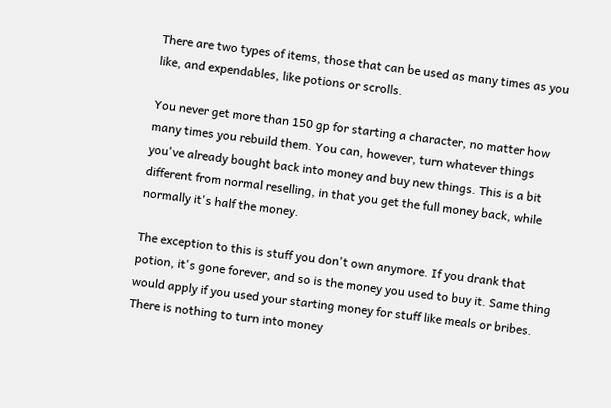There are two types of items, those that can be used as many times as you like, and expendables, like potions or scrolls.

You never get more than 150 gp for starting a character, no matter how many times you rebuild them. You can, however, turn whatever things you've already bought back into money and buy new things. This is a bit different from normal reselling, in that you get the full money back, while normally it's half the money.

The exception to this is stuff you don't own anymore. If you drank that potion, it's gone forever, and so is the money you used to buy it. Same thing would apply if you used your starting money for stuff like meals or bribes. There is nothing to turn into money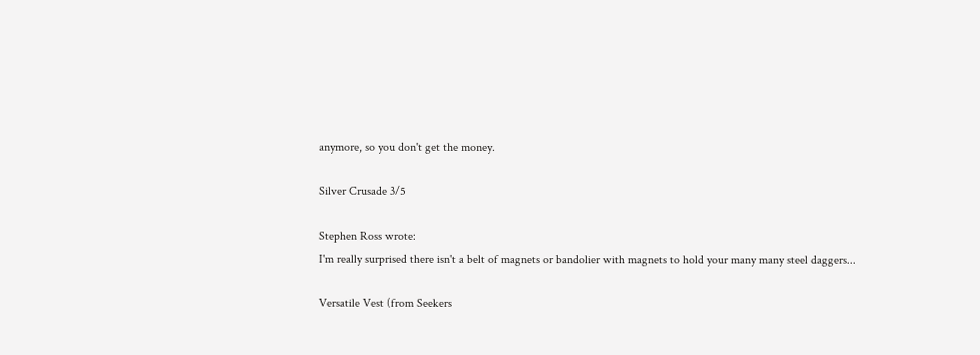anymore, so you don't get the money.

Silver Crusade 3/5

Stephen Ross wrote:
I'm really surprised there isn't a belt of magnets or bandolier with magnets to hold your many many steel daggers...

Versatile Vest (from Seekers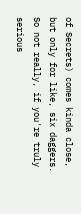of Secrets) comes kinda close, but only for like, six daggers. So not really, if you're truly serious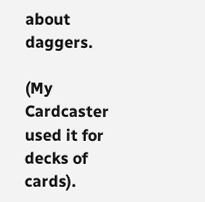about daggers.

(My Cardcaster used it for decks of cards).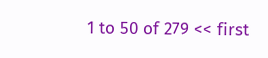1 to 50 of 279 << first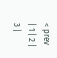< prev | 1 | 2 | 3 |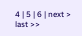4 | 5 | 6 | next > last >>